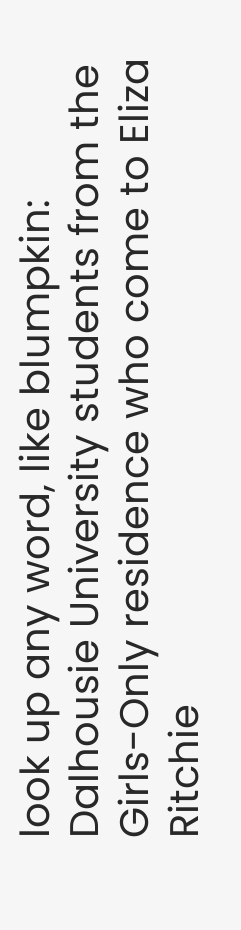look up any word, like blumpkin:
Dalhousie University students from the Girls-Only residence who come to Eliza Ritchie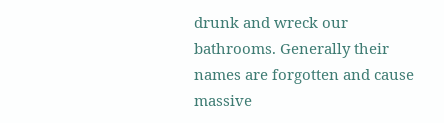drunk and wreck our bathrooms. Generally their names are forgotten and cause massive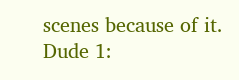scenes because of it.
Dude 1: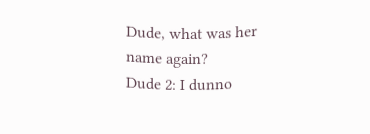Dude, what was her name again?
Dude 2: I dunno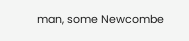man, some Newcombe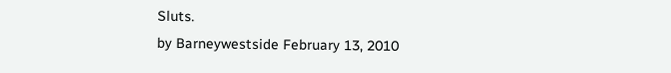Sluts.
by Barneywestside February 13, 2010